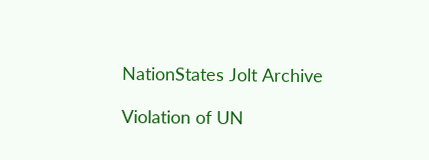NationStates Jolt Archive

Violation of UN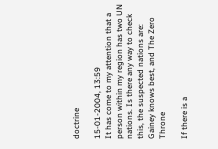doctrine

15-01-2004, 13:59
It has come to my attention that a person within my region has two UN nations. Is there any way to check this, the suspected nations are: Gainey knows best, and The Zero Throne

If there is a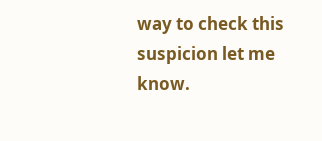way to check this suspicion let me know.